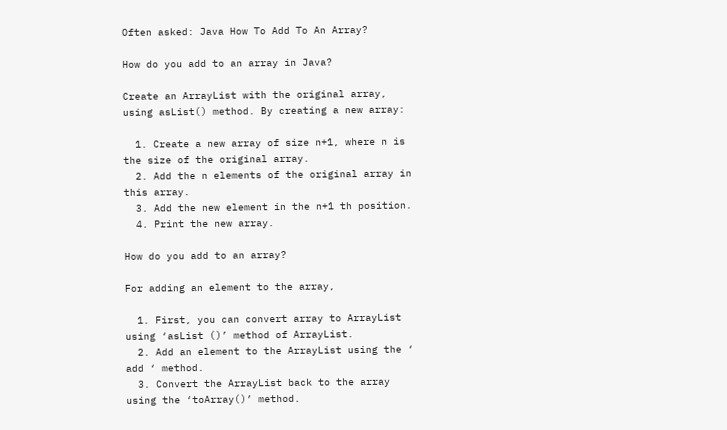Often asked: Java How To Add To An Array?

How do you add to an array in Java?

Create an ArrayList with the original array, using asList() method. By creating a new array:

  1. Create a new array of size n+1, where n is the size of the original array.
  2. Add the n elements of the original array in this array.
  3. Add the new element in the n+1 th position.
  4. Print the new array.

How do you add to an array?

For adding an element to the array,

  1. First, you can convert array to ArrayList using ‘asList ()’ method of ArrayList.
  2. Add an element to the ArrayList using the ‘ add ‘ method.
  3. Convert the ArrayList back to the array using the ‘toArray()’ method.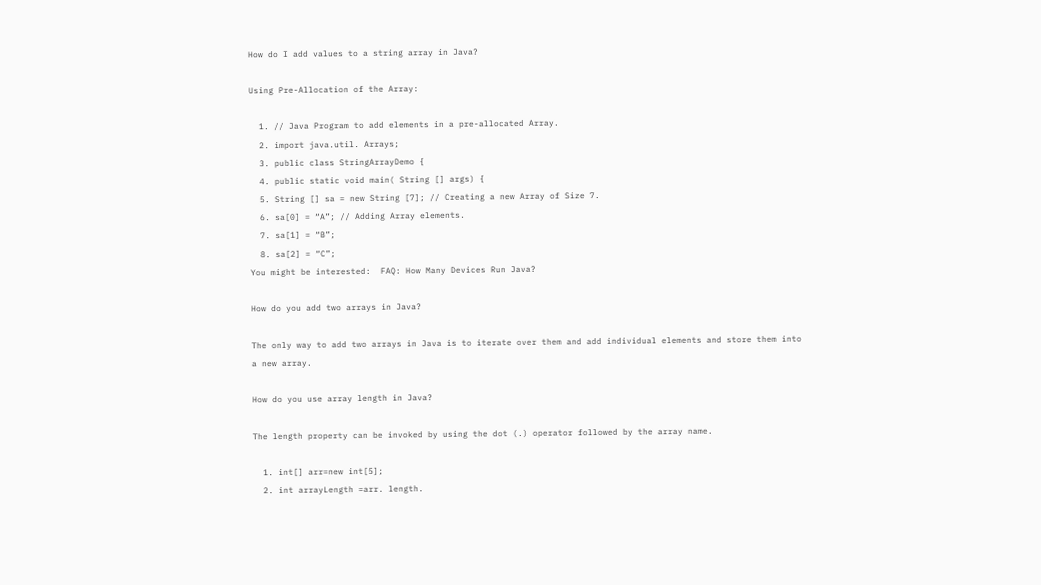How do I add values to a string array in Java?

Using Pre-Allocation of the Array:

  1. // Java Program to add elements in a pre-allocated Array.
  2. import java.util. Arrays;
  3. public class StringArrayDemo {
  4. public static void main( String [] args) {
  5. String [] sa = new String [7]; // Creating a new Array of Size 7.
  6. sa[0] = “A”; // Adding Array elements.
  7. sa[1] = “B”;
  8. sa[2] = “C”;
You might be interested:  FAQ: How Many Devices Run Java?

How do you add two arrays in Java?

The only way to add two arrays in Java is to iterate over them and add individual elements and store them into a new array.

How do you use array length in Java?

The length property can be invoked by using the dot (.) operator followed by the array name.

  1. int[] arr=new int[5];
  2. int arrayLength =arr. length.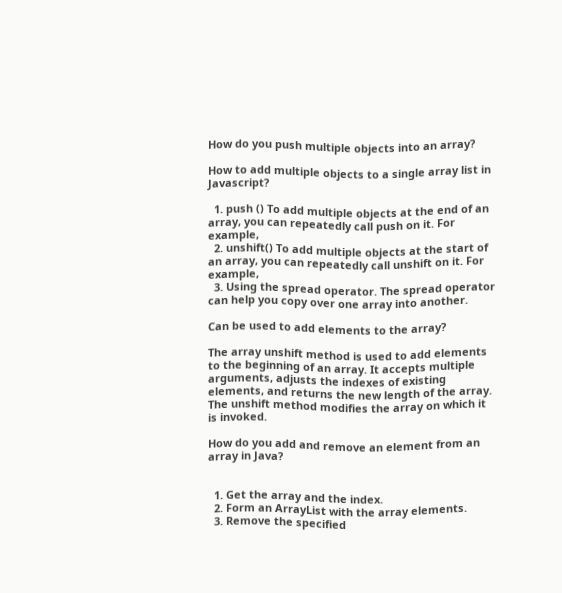How do you push multiple objects into an array?

How to add multiple objects to a single array list in Javascript?

  1. push () To add multiple objects at the end of an array, you can repeatedly call push on it. For example,
  2. unshift() To add multiple objects at the start of an array, you can repeatedly call unshift on it. For example,
  3. Using the spread operator. The spread operator can help you copy over one array into another.

Can be used to add elements to the array?

The array unshift method is used to add elements to the beginning of an array. It accepts multiple arguments, adjusts the indexes of existing elements, and returns the new length of the array. The unshift method modifies the array on which it is invoked.

How do you add and remove an element from an array in Java?


  1. Get the array and the index.
  2. Form an ArrayList with the array elements.
  3. Remove the specified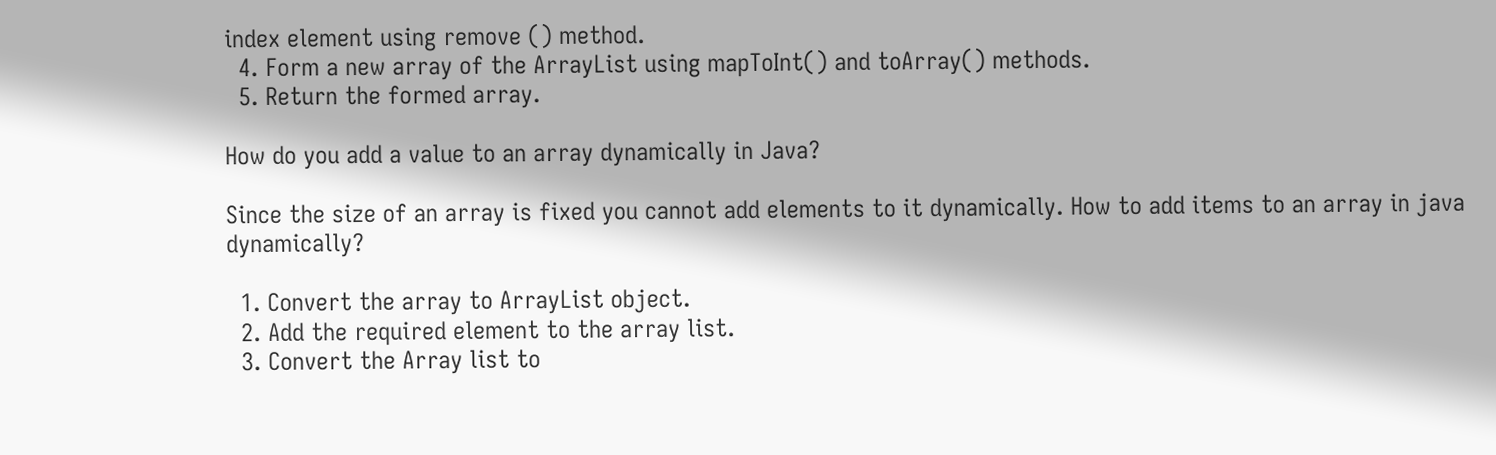index element using remove () method.
  4. Form a new array of the ArrayList using mapToInt() and toArray() methods.
  5. Return the formed array.

How do you add a value to an array dynamically in Java?

Since the size of an array is fixed you cannot add elements to it dynamically. How to add items to an array in java dynamically?

  1. Convert the array to ArrayList object.
  2. Add the required element to the array list.
  3. Convert the Array list to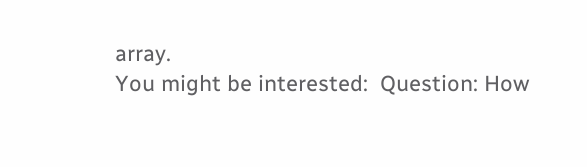array.
You might be interested:  Question: How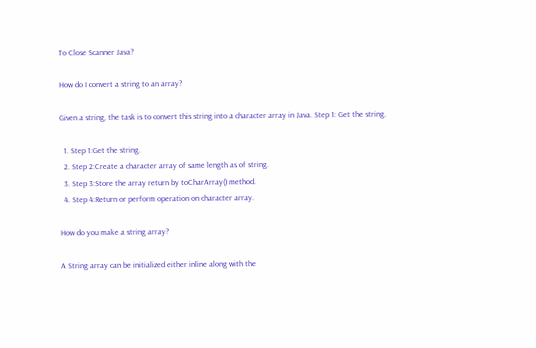To Close Scanner Java?

How do I convert a string to an array?

Given a string, the task is to convert this string into a character array in Java. Step 1: Get the string.

  1. Step 1:Get the string.
  2. Step 2:Create a character array of same length as of string.
  3. Step 3:Store the array return by toCharArray() method.
  4. Step 4:Return or perform operation on character array.

How do you make a string array?

A String array can be initialized either inline along with the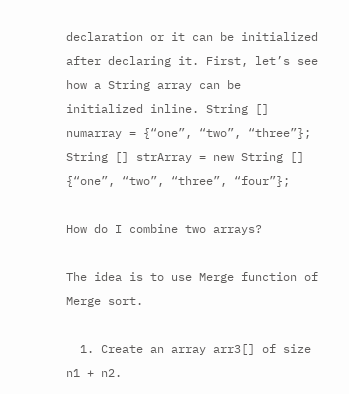declaration or it can be initialized after declaring it. First, let’s see how a String array can be initialized inline. String [] numarray = {“one”, “two”, “three”}; String [] strArray = new String [] {“one”, “two”, “three”, “four”};

How do I combine two arrays?

The idea is to use Merge function of Merge sort.

  1. Create an array arr3[] of size n1 + n2.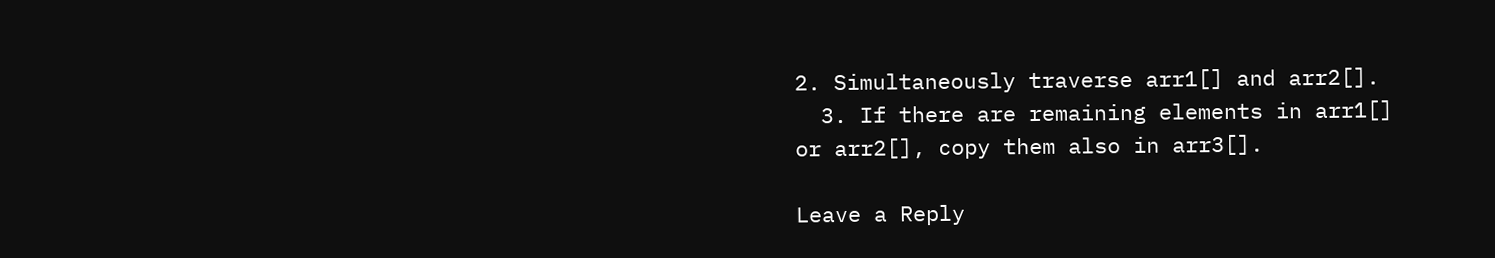2. Simultaneously traverse arr1[] and arr2[].
  3. If there are remaining elements in arr1[] or arr2[], copy them also in arr3[].

Leave a Reply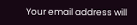Your email address will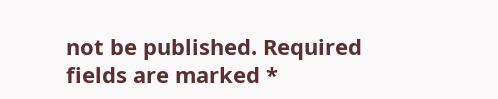not be published. Required fields are marked *